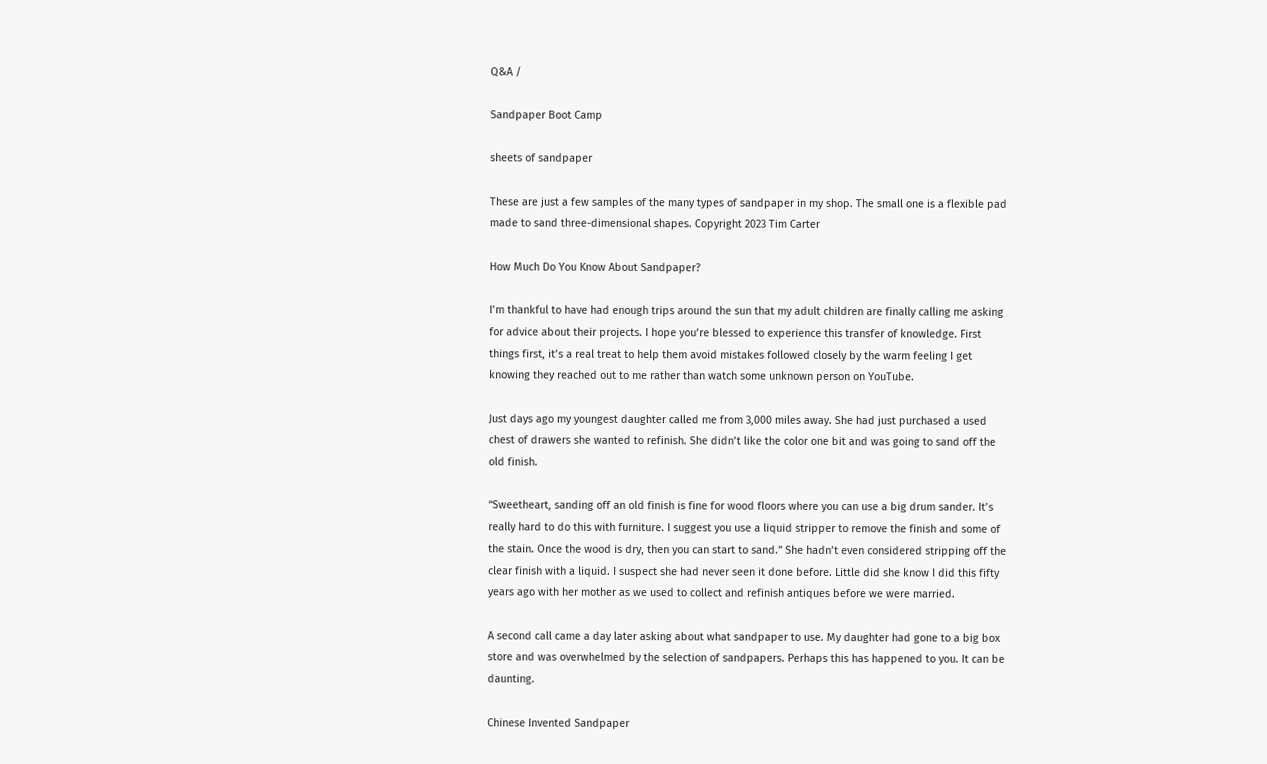Q&A /

Sandpaper Boot Camp

sheets of sandpaper

These are just a few samples of the many types of sandpaper in my shop. The small one is a flexible pad made to sand three-dimensional shapes. Copyright 2023 Tim Carter

How Much Do You Know About Sandpaper?

I’m thankful to have had enough trips around the sun that my adult children are finally calling me asking for advice about their projects. I hope you’re blessed to experience this transfer of knowledge. First things first, it’s a real treat to help them avoid mistakes followed closely by the warm feeling I get knowing they reached out to me rather than watch some unknown person on YouTube.

Just days ago my youngest daughter called me from 3,000 miles away. She had just purchased a used chest of drawers she wanted to refinish. She didn’t like the color one bit and was going to sand off the old finish.

“Sweetheart, sanding off an old finish is fine for wood floors where you can use a big drum sander. It’s really hard to do this with furniture. I suggest you use a liquid stripper to remove the finish and some of the stain. Once the wood is dry, then you can start to sand.” She hadn’t even considered stripping off the clear finish with a liquid. I suspect she had never seen it done before. Little did she know I did this fifty years ago with her mother as we used to collect and refinish antiques before we were married.

A second call came a day later asking about what sandpaper to use. My daughter had gone to a big box store and was overwhelmed by the selection of sandpapers. Perhaps this has happened to you. It can be daunting.

Chinese Invented Sandpaper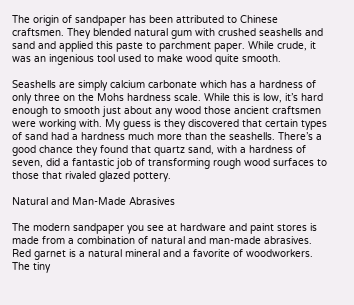The origin of sandpaper has been attributed to Chinese craftsmen. They blended natural gum with crushed seashells and sand and applied this paste to parchment paper. While crude, it was an ingenious tool used to make wood quite smooth.

Seashells are simply calcium carbonate which has a hardness of only three on the Mohs hardness scale. While this is low, it’s hard enough to smooth just about any wood those ancient craftsmen were working with. My guess is they discovered that certain types of sand had a hardness much more than the seashells. There’s a good chance they found that quartz sand, with a hardness of seven, did a fantastic job of transforming rough wood surfaces to those that rivaled glazed pottery.

Natural and Man-Made Abrasives

The modern sandpaper you see at hardware and paint stores is made from a combination of natural and man-made abrasives. Red garnet is a natural mineral and a favorite of woodworkers. The tiny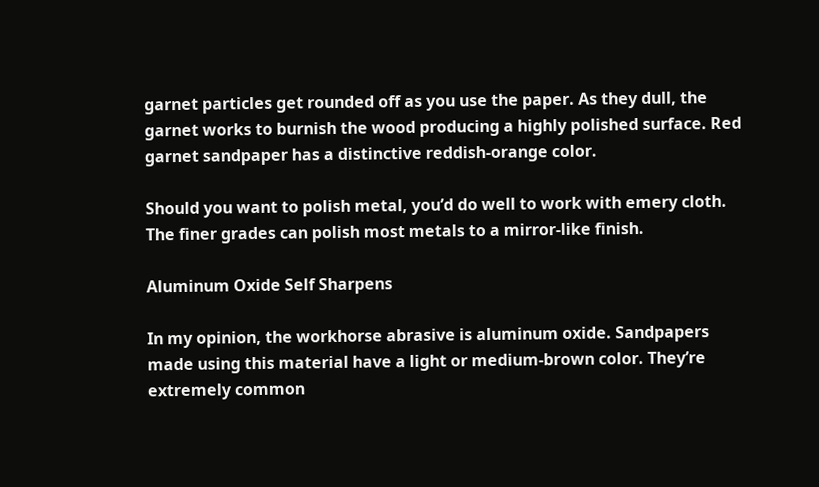garnet particles get rounded off as you use the paper. As they dull, the garnet works to burnish the wood producing a highly polished surface. Red garnet sandpaper has a distinctive reddish-orange color.

Should you want to polish metal, you’d do well to work with emery cloth. The finer grades can polish most metals to a mirror-like finish.

Aluminum Oxide Self Sharpens

In my opinion, the workhorse abrasive is aluminum oxide. Sandpapers made using this material have a light or medium-brown color. They’re extremely common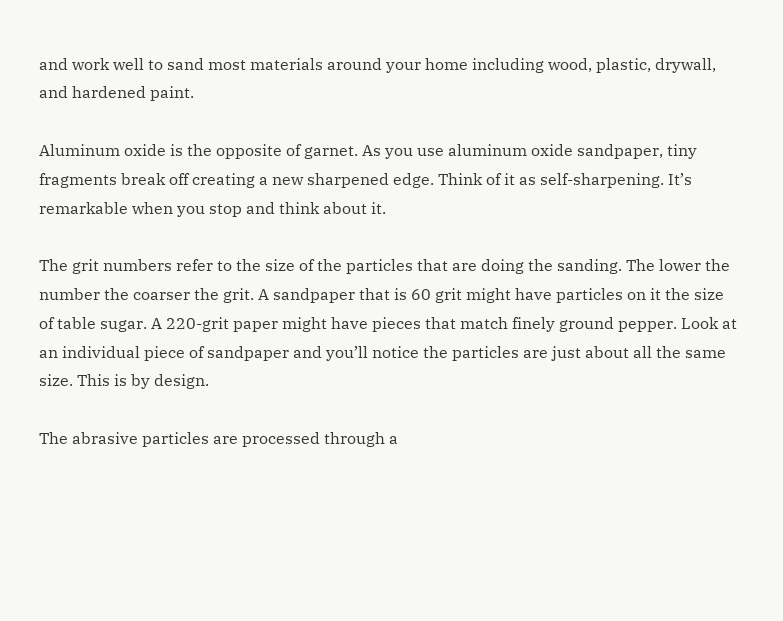and work well to sand most materials around your home including wood, plastic, drywall, and hardened paint.

Aluminum oxide is the opposite of garnet. As you use aluminum oxide sandpaper, tiny fragments break off creating a new sharpened edge. Think of it as self-sharpening. It’s remarkable when you stop and think about it.

The grit numbers refer to the size of the particles that are doing the sanding. The lower the number the coarser the grit. A sandpaper that is 60 grit might have particles on it the size of table sugar. A 220-grit paper might have pieces that match finely ground pepper. Look at an individual piece of sandpaper and you’ll notice the particles are just about all the same size. This is by design.

The abrasive particles are processed through a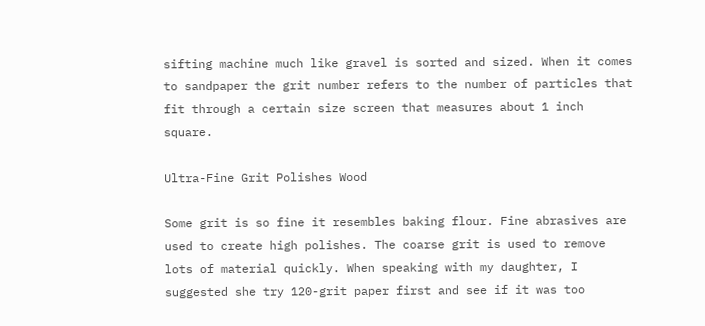sifting machine much like gravel is sorted and sized. When it comes to sandpaper the grit number refers to the number of particles that fit through a certain size screen that measures about 1 inch square.

Ultra-Fine Grit Polishes Wood

Some grit is so fine it resembles baking flour. Fine abrasives are used to create high polishes. The coarse grit is used to remove lots of material quickly. When speaking with my daughter, I suggested she try 120-grit paper first and see if it was too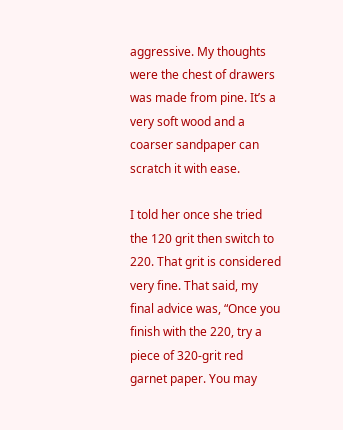aggressive. My thoughts were the chest of drawers was made from pine. It’s a very soft wood and a coarser sandpaper can scratch it with ease.

I told her once she tried the 120 grit then switch to 220. That grit is considered very fine. That said, my final advice was, “Once you finish with the 220, try a piece of 320-grit red garnet paper. You may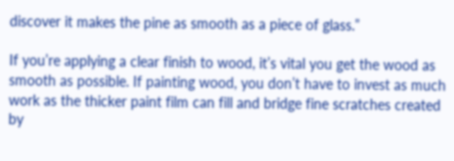discover it makes the pine as smooth as a piece of glass.”

If you’re applying a clear finish to wood, it’s vital you get the wood as smooth as possible. If painting wood, you don’t have to invest as much work as the thicker paint film can fill and bridge fine scratches created by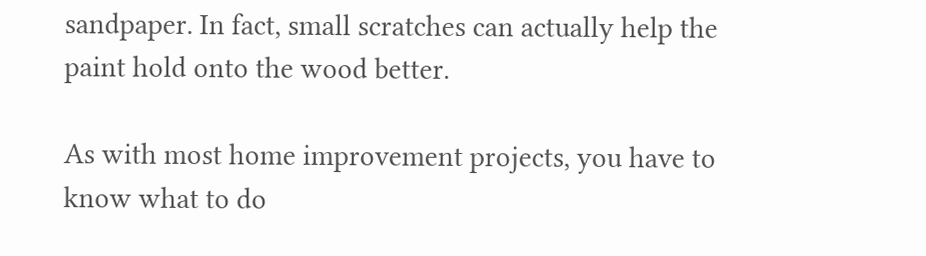sandpaper. In fact, small scratches can actually help the paint hold onto the wood better.

As with most home improvement projects, you have to know what to do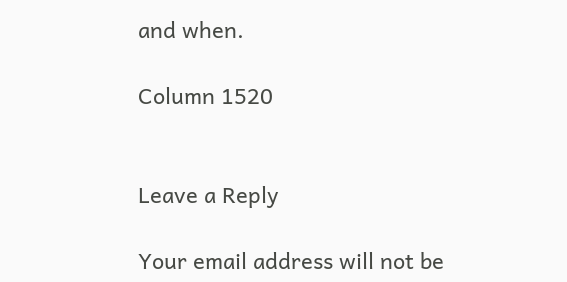and when.

Column 1520


Leave a Reply

Your email address will not be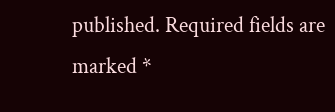published. Required fields are marked *